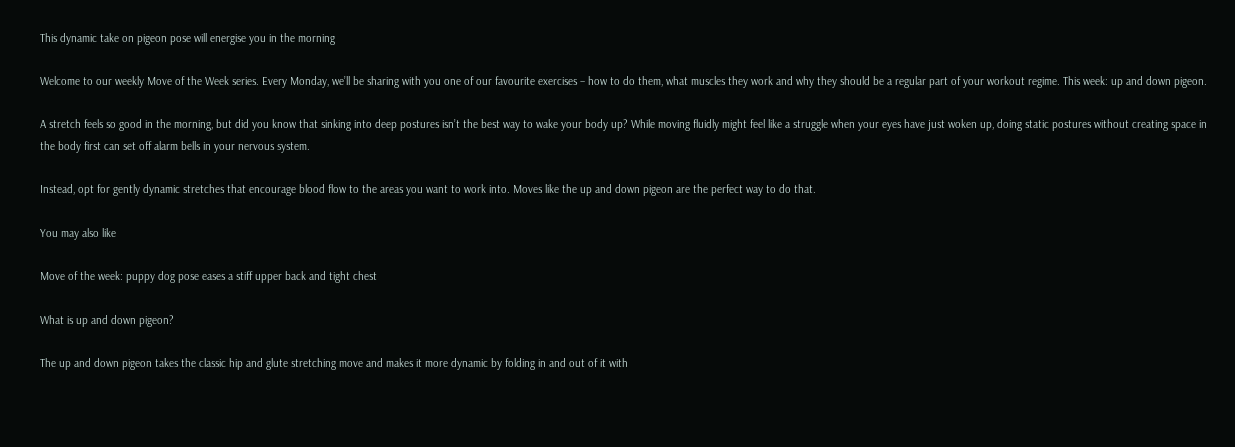This dynamic take on pigeon pose will energise you in the morning

Welcome to our weekly Move of the Week series. Every Monday, we’ll be sharing with you one of our favourite exercises – how to do them, what muscles they work and why they should be a regular part of your workout regime. This week: up and down pigeon.

A stretch feels so good in the morning, but did you know that sinking into deep postures isn’t the best way to wake your body up? While moving fluidly might feel like a struggle when your eyes have just woken up, doing static postures without creating space in the body first can set off alarm bells in your nervous system.

Instead, opt for gently dynamic stretches that encourage blood flow to the areas you want to work into. Moves like the up and down pigeon are the perfect way to do that.

You may also like

Move of the week: puppy dog pose eases a stiff upper back and tight chest

What is up and down pigeon?

The up and down pigeon takes the classic hip and glute stretching move and makes it more dynamic by folding in and out of it with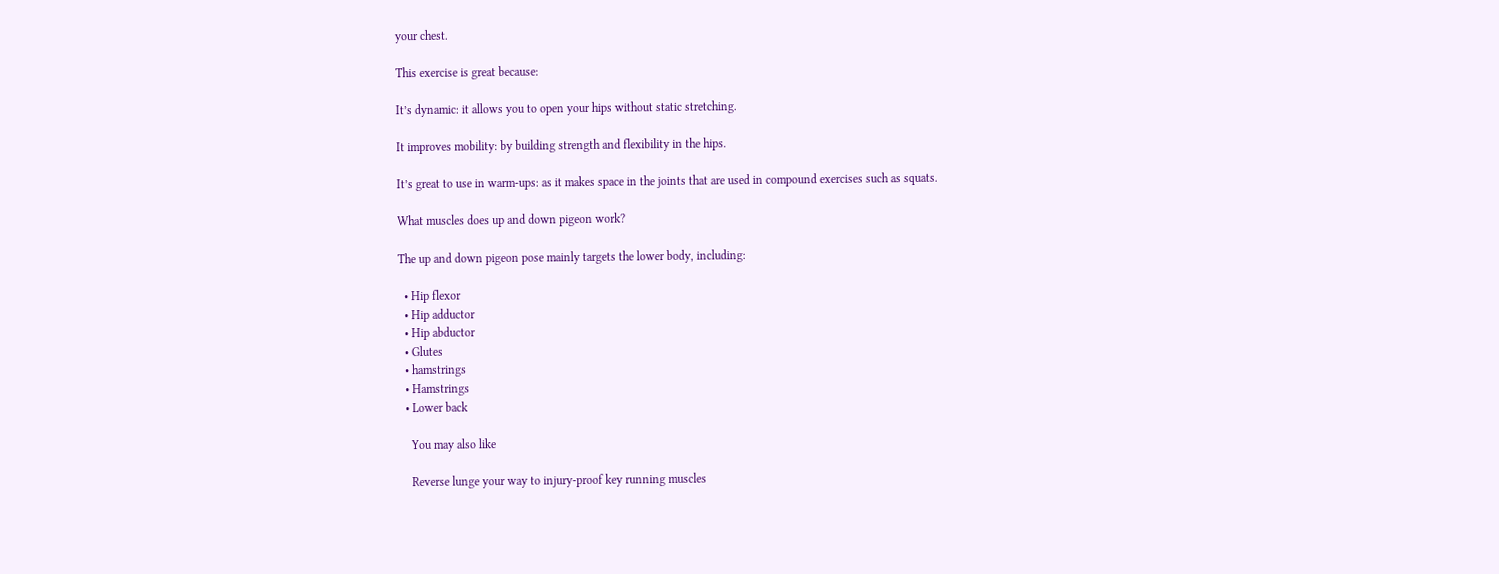your chest.

This exercise is great because:

It’s dynamic: it allows you to open your hips without static stretching.

It improves mobility: by building strength and flexibility in the hips.

It’s great to use in warm-ups: as it makes space in the joints that are used in compound exercises such as squats.

What muscles does up and down pigeon work?

The up and down pigeon pose mainly targets the lower body, including:

  • Hip flexor
  • Hip adductor
  • Hip abductor
  • Glutes
  • hamstrings
  • Hamstrings
  • Lower back

    You may also like

    Reverse lunge your way to injury-proof key running muscles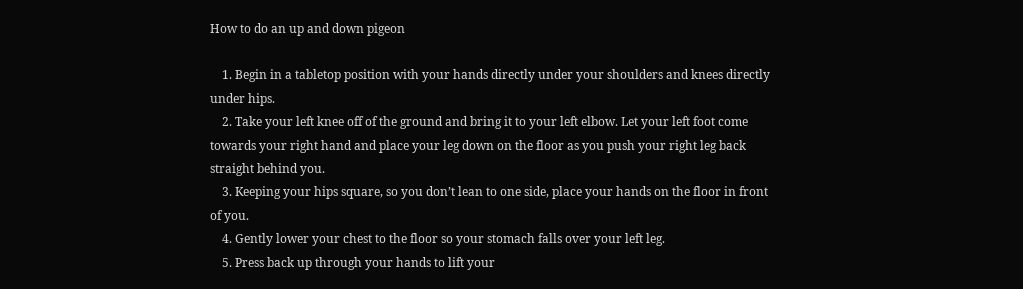How to do an up and down pigeon

    1. Begin in a tabletop position with your hands directly under your shoulders and knees directly under hips.
    2. Take your left knee off of the ground and bring it to your left elbow. Let your left foot come towards your right hand and place your leg down on the floor as you push your right leg back straight behind you.
    3. Keeping your hips square, so you don’t lean to one side, place your hands on the floor in front of you.
    4. Gently lower your chest to the floor so your stomach falls over your left leg.
    5. Press back up through your hands to lift your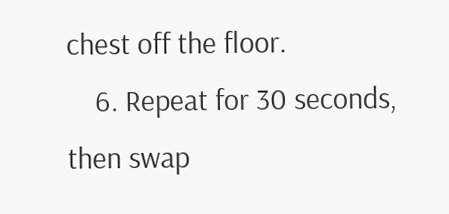chest off the floor.
    6. Repeat for 30 seconds, then swap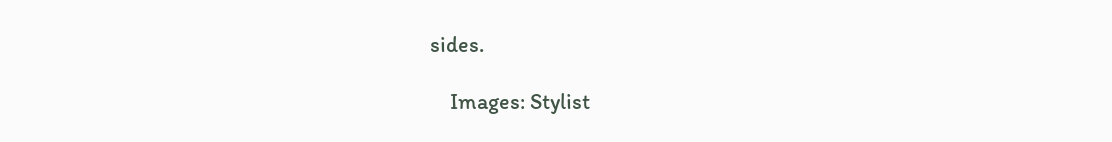sides.

    Images: Stylist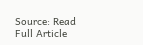Source: Read Full Article